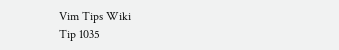Vim Tips Wiki
Tip 1035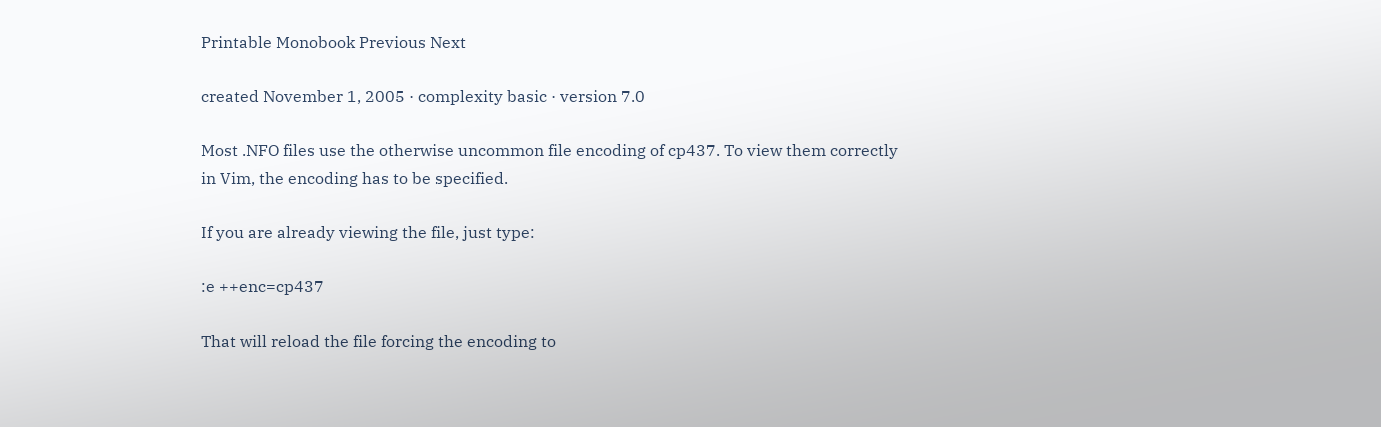Printable Monobook Previous Next

created November 1, 2005 · complexity basic · version 7.0

Most .NFO files use the otherwise uncommon file encoding of cp437. To view them correctly in Vim, the encoding has to be specified.

If you are already viewing the file, just type:

:e ++enc=cp437

That will reload the file forcing the encoding to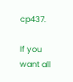cp437.

If you want all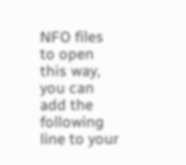NFO files to open this way, you can add the following line to your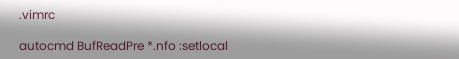.vimrc

autocmd BufReadPre *.nfo :setlocal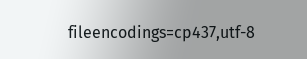fileencodings=cp437,utf-8